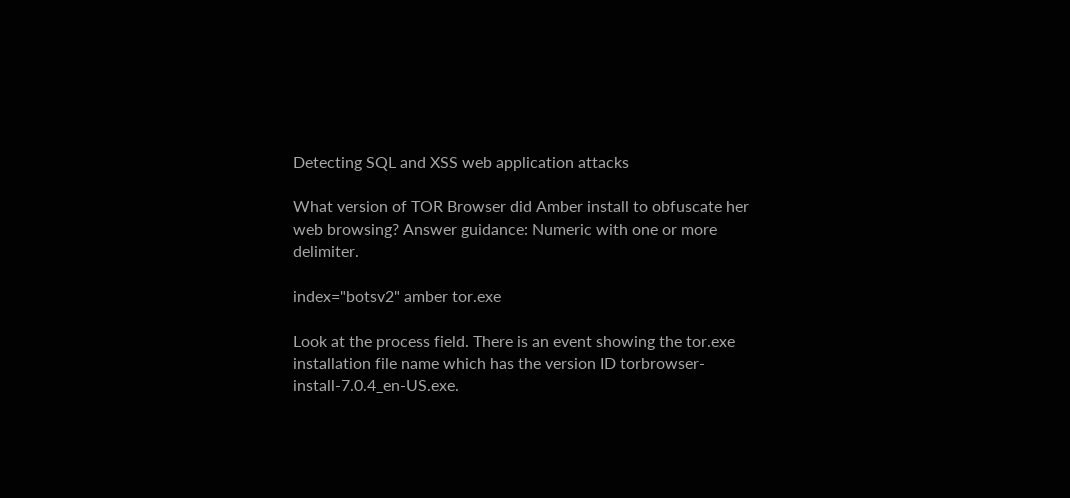Detecting SQL and XSS web application attacks

What version of TOR Browser did Amber install to obfuscate her web browsing? Answer guidance: Numeric with one or more delimiter.

index="botsv2" amber tor.exe

Look at the process field. There is an event showing the tor.exe installation file name which has the version ID torbrowser-install-7.0.4_en-US.exe.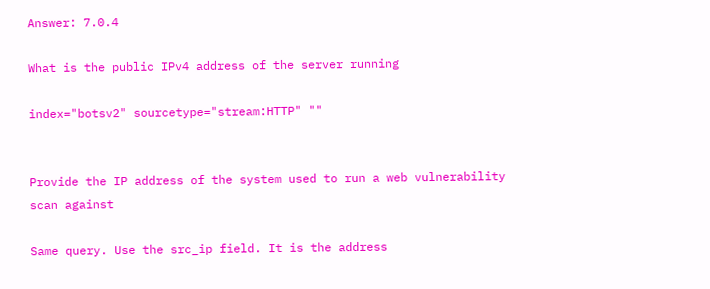Answer: 7.0.4

What is the public IPv4 address of the server running

index="botsv2" sourcetype="stream:HTTP" ""


Provide the IP address of the system used to run a web vulnerability scan against

Same query. Use the src_ip field. It is the address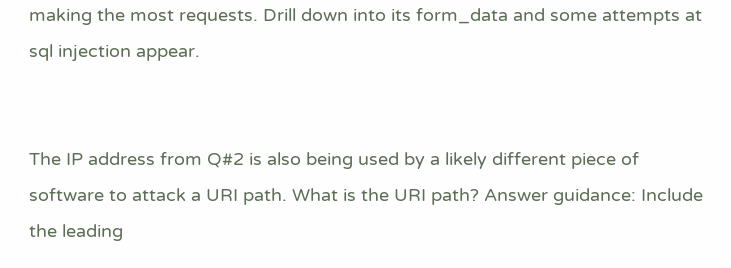making the most requests. Drill down into its form_data and some attempts at sql injection appear.


The IP address from Q#2 is also being used by a likely different piece of software to attack a URI path. What is the URI path? Answer guidance: Include the leading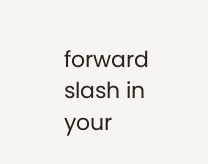forward slash in your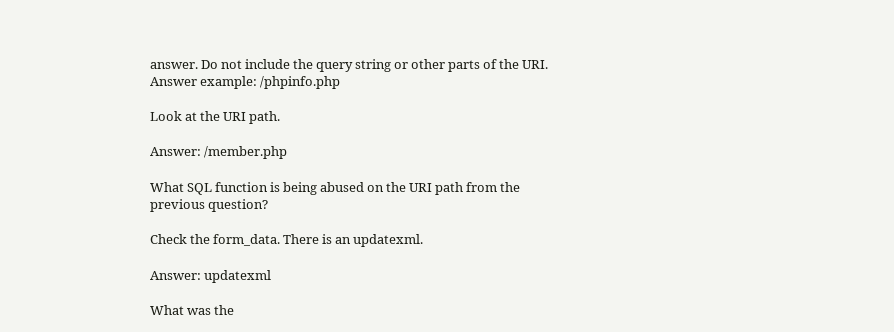answer. Do not include the query string or other parts of the URI. Answer example: /phpinfo.php

Look at the URI path.

Answer: /member.php

What SQL function is being abused on the URI path from the previous question?

Check the form_data. There is an updatexml.

Answer: updatexml

What was the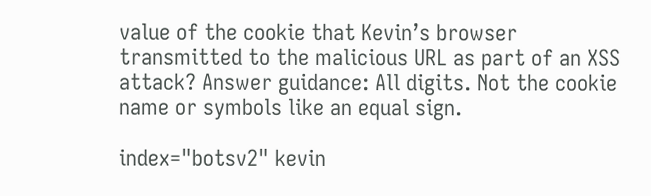value of the cookie that Kevin’s browser transmitted to the malicious URL as part of an XSS attack? Answer guidance: All digits. Not the cookie name or symbols like an equal sign.

index="botsv2" kevin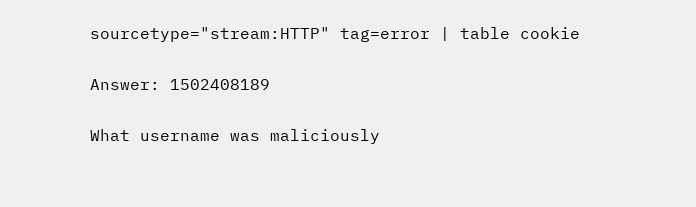sourcetype="stream:HTTP" tag=error | table cookie

Answer: 1502408189

What username was maliciously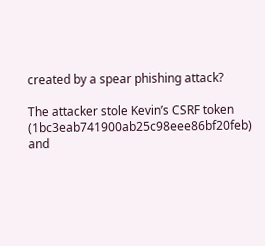created by a spear phishing attack?

The attacker stole Kevin’s CSRF token (1bc3eab741900ab25c98eee86bf20feb) and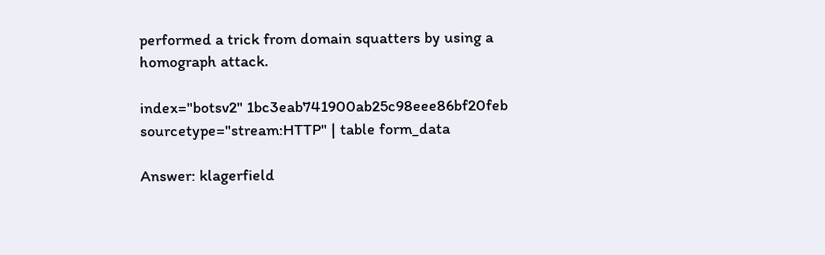performed a trick from domain squatters by using a homograph attack.

index="botsv2" 1bc3eab741900ab25c98eee86bf20feb sourcetype="stream:HTTP" | table form_data

Answer: klagerfield